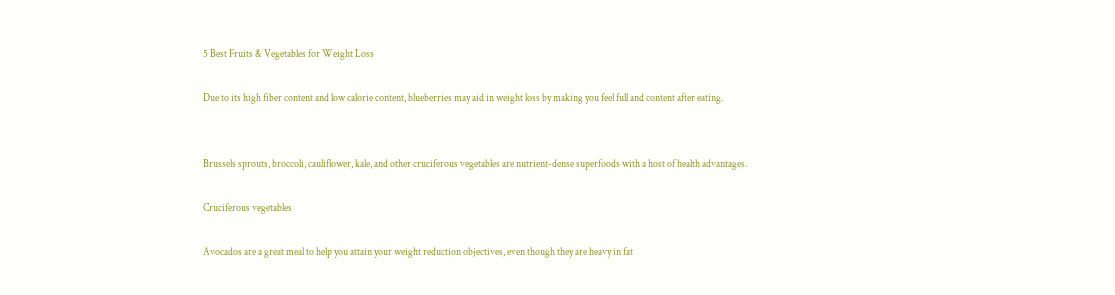5 Best Fruits & Vegetables for Weight Loss

Due to its high fiber content and low calorie content, blueberries may aid in weight loss by making you feel full and content after eating.


Brussels sprouts, broccoli, cauliflower, kale, and other cruciferous vegetables are nutrient-dense superfoods with a host of health advantages.

Cruciferous vegetables

Avocados are a great meal to help you attain your weight reduction objectives, even though they are heavy in fat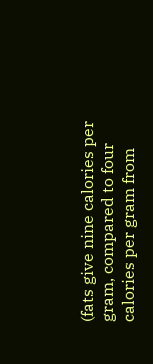(fats give nine calories per gram, compared to four calories per gram from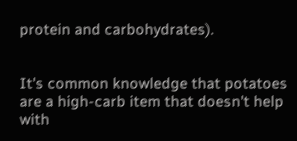protein and carbohydrates).


It's common knowledge that potatoes are a high-carb item that doesn't help with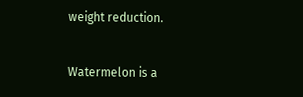weight reduction.


Watermelon is a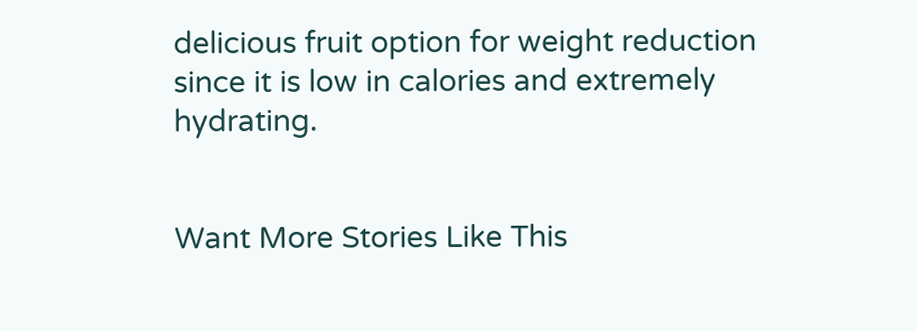delicious fruit option for weight reduction since it is low in calories and extremely hydrating.


Want More Stories Like This